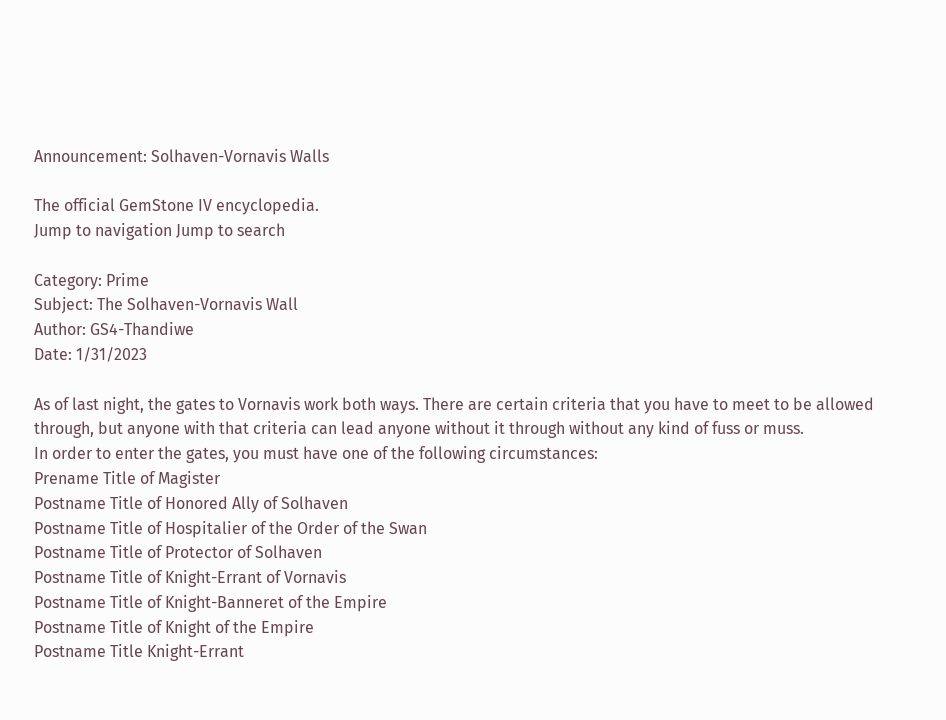Announcement: Solhaven-Vornavis Walls

The official GemStone IV encyclopedia.
Jump to navigation Jump to search

Category: Prime
Subject: The Solhaven-Vornavis Wall
Author: GS4-Thandiwe
Date: 1/31/2023

As of last night, the gates to Vornavis work both ways. There are certain criteria that you have to meet to be allowed through, but anyone with that criteria can lead anyone without it through without any kind of fuss or muss.
In order to enter the gates, you must have one of the following circumstances:
Prename Title of Magister
Postname Title of Honored Ally of Solhaven
Postname Title of Hospitalier of the Order of the Swan
Postname Title of Protector of Solhaven
Postname Title of Knight-Errant of Vornavis
Postname Title of Knight-Banneret of the Empire
Postname Title of Knight of the Empire
Postname Title Knight-Errant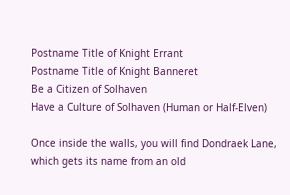Postname Title of Knight Errant
Postname Title of Knight Banneret
Be a Citizen of Solhaven
Have a Culture of Solhaven (Human or Half-Elven)

Once inside the walls, you will find Dondraek Lane, which gets its name from an old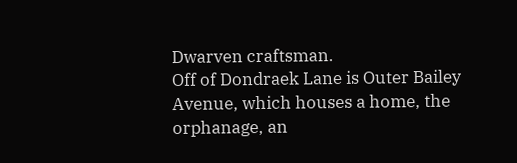Dwarven craftsman.
Off of Dondraek Lane is Outer Bailey Avenue, which houses a home, the orphanage, an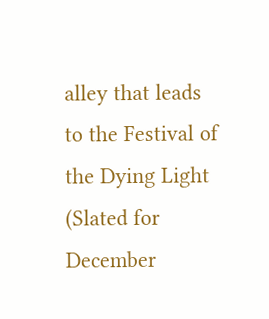alley that leads to the Festival of the Dying Light (Slated for December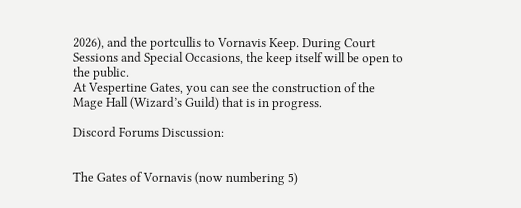2026), and the portcullis to Vornavis Keep. During Court Sessions and Special Occasions, the keep itself will be open to the public.
At Vespertine Gates, you can see the construction of the Mage Hall (Wizard’s Guild) that is in progress.

Discord Forums Discussion:


The Gates of Vornavis (now numbering 5)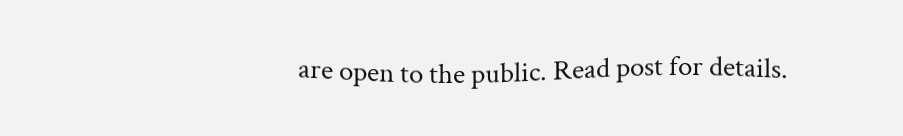are open to the public. Read post for details.